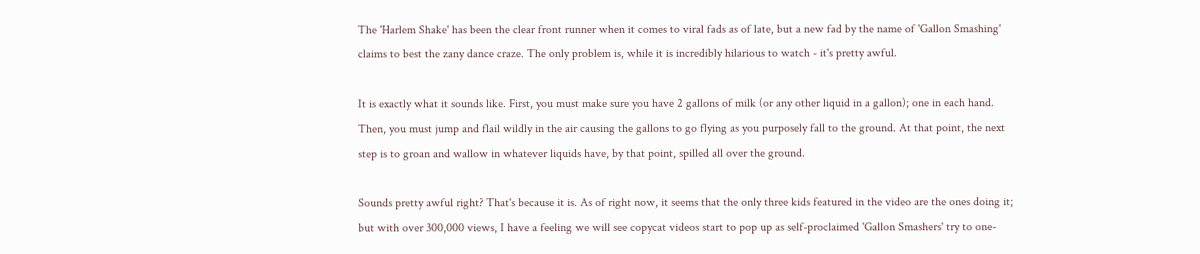The 'Harlem Shake' has been the clear front runner when it comes to viral fads as of late, but a new fad by the name of 'Gallon Smashing' claims to best the zany dance craze. The only problem is, while it is incredibly hilarious to watch - it's pretty awful.

It is exactly what it sounds like. First, you must make sure you have 2 gallons of milk (or any other liquid in a gallon); one in each hand. Then, you must jump and flail wildly in the air causing the gallons to go flying as you purposely fall to the ground. At that point, the next step is to groan and wallow in whatever liquids have, by that point, spilled all over the ground.

Sounds pretty awful right? That's because it is. As of right now, it seems that the only three kids featured in the video are the ones doing it; but with over 300,000 views, I have a feeling we will see copycat videos start to pop up as self-proclaimed 'Gallon Smashers' try to one-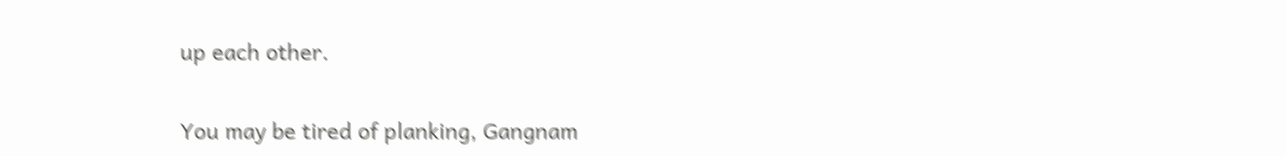up each other.

You may be tired of planking, Gangnam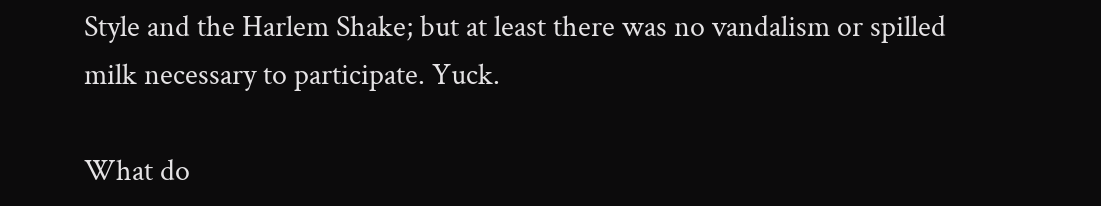Style and the Harlem Shake; but at least there was no vandalism or spilled milk necessary to participate. Yuck.

What do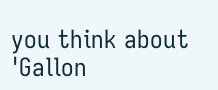you think about 'Gallon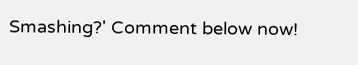Smashing?' Comment below now!